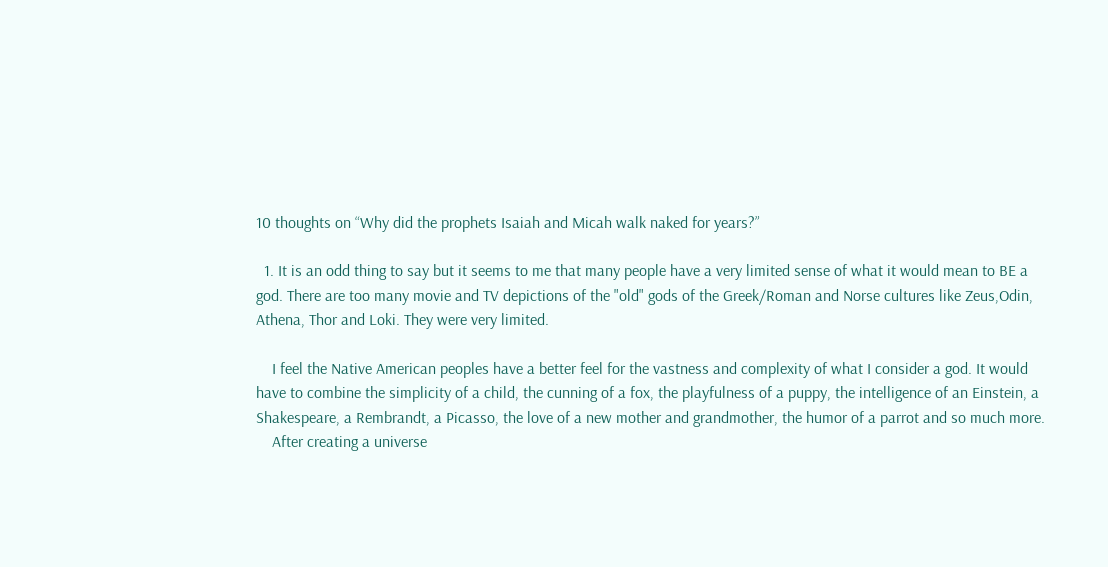10 thoughts on “Why did the prophets Isaiah and Micah walk naked for years?”

  1. It is an odd thing to say but it seems to me that many people have a very limited sense of what it would mean to BE a god. There are too many movie and TV depictions of the "old" gods of the Greek/Roman and Norse cultures like Zeus,Odin, Athena, Thor and Loki. They were very limited.

    I feel the Native American peoples have a better feel for the vastness and complexity of what I consider a god. It would have to combine the simplicity of a child, the cunning of a fox, the playfulness of a puppy, the intelligence of an Einstein, a Shakespeare, a Rembrandt, a Picasso, the love of a new mother and grandmother, the humor of a parrot and so much more.
    After creating a universe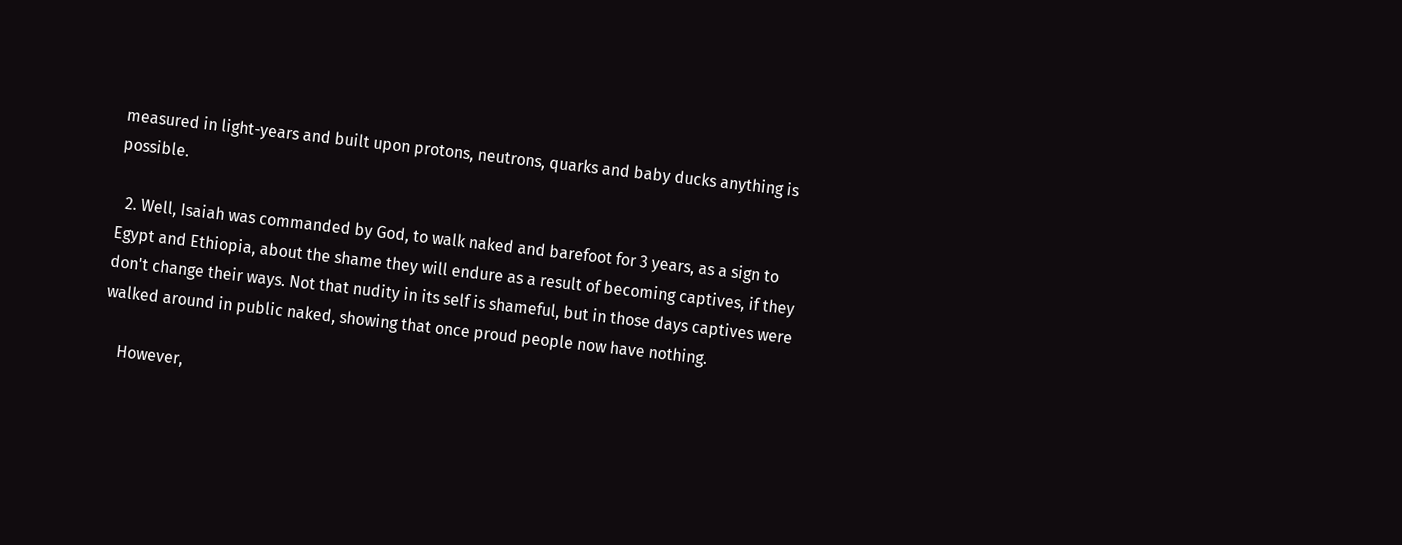measured in light-years and built upon protons, neutrons, quarks and baby ducks anything is possible.

  2. Well, Isaiah was commanded by God, to walk naked and barefoot for 3 years, as a sign to Egypt and Ethiopia, about the shame they will endure as a result of becoming captives, if they don't change their ways. Not that nudity in its self is shameful, but in those days captives were walked around in public naked, showing that once proud people now have nothing.

    However,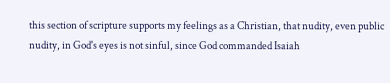this section of scripture supports my feelings as a Christian, that nudity, even public nudity, in God's eyes is not sinful, since God commanded Isaiah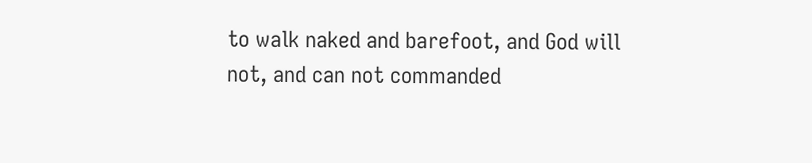to walk naked and barefoot, and God will not, and can not commanded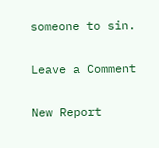someone to sin.

Leave a Comment

New Report